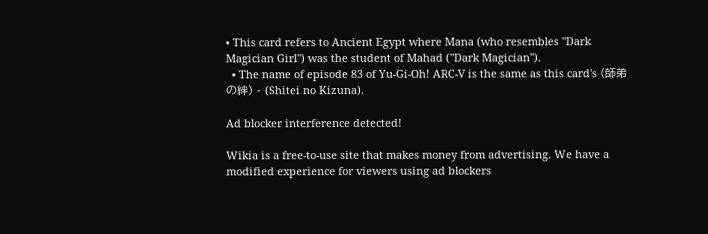• This card refers to Ancient Egypt where Mana (who resembles "Dark Magician Girl") was the student of Mahad ("Dark Magician").
  • The name of episode 83 of Yu-Gi-Oh! ARC-V is the same as this card's (師弟の絆) - (Shitei no Kizuna).

Ad blocker interference detected!

Wikia is a free-to-use site that makes money from advertising. We have a modified experience for viewers using ad blockers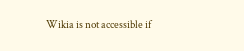Wikia is not accessible if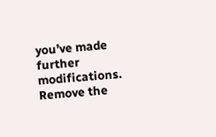you’ve made further modifications. Remove the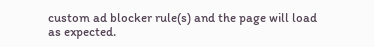custom ad blocker rule(s) and the page will load as expected.